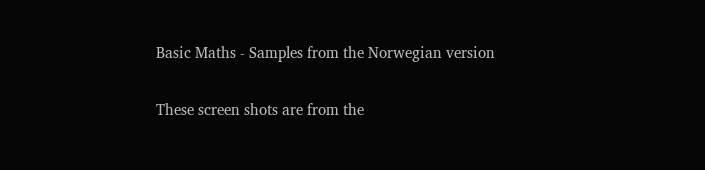Basic Maths - Samples from the Norwegian version

These screen shots are from the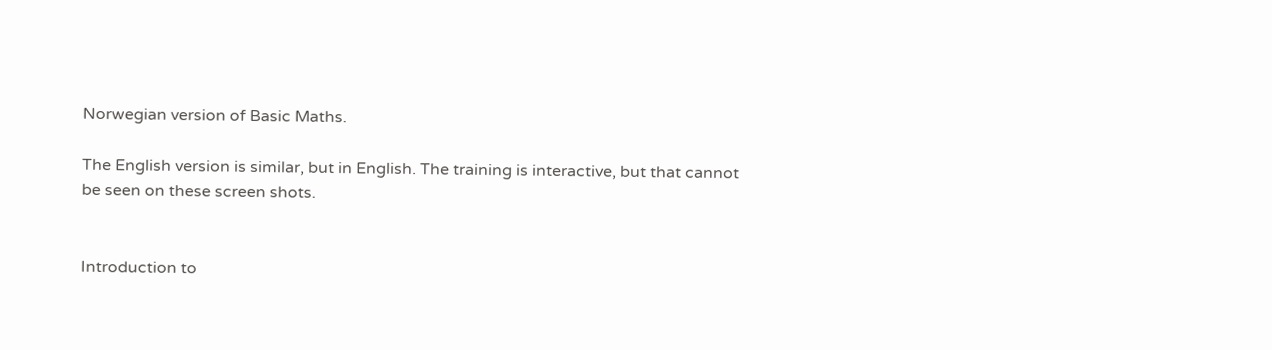Norwegian version of Basic Maths.

The English version is similar, but in English. The training is interactive, but that cannot be seen on these screen shots.


Introduction to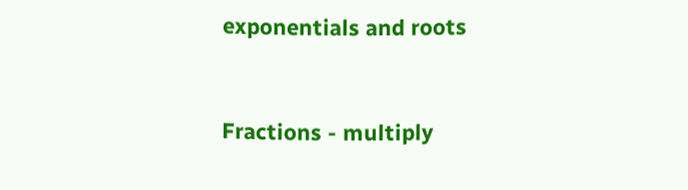exponentials and roots


Fractions - multiply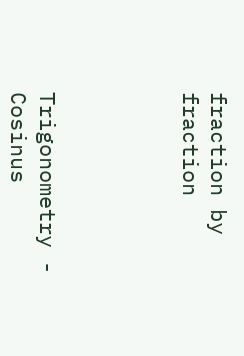fraction by fraction




Trigonometry - Cosinus